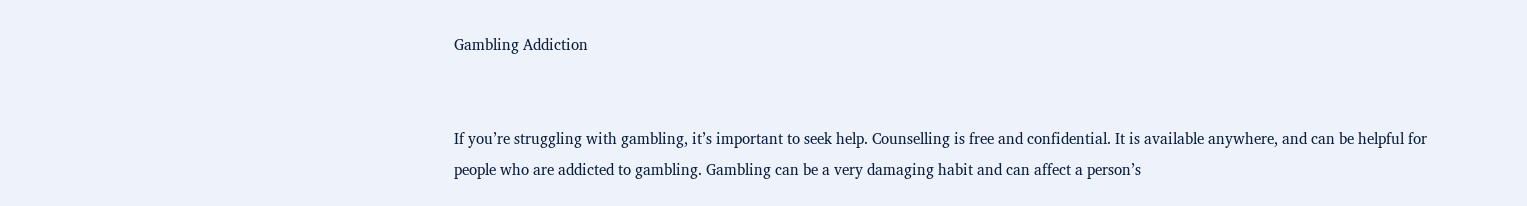Gambling Addiction


If you’re struggling with gambling, it’s important to seek help. Counselling is free and confidential. It is available anywhere, and can be helpful for people who are addicted to gambling. Gambling can be a very damaging habit and can affect a person’s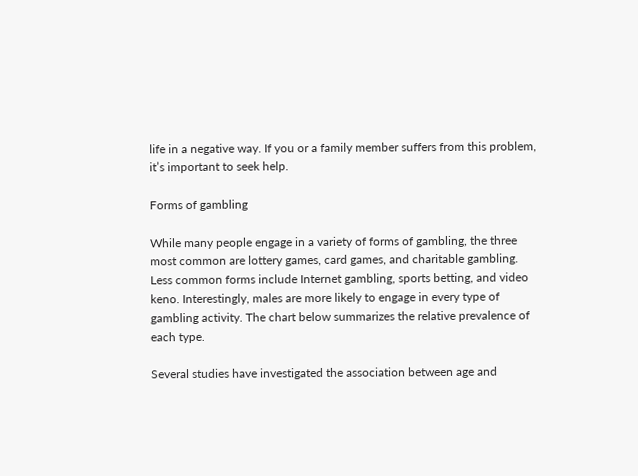life in a negative way. If you or a family member suffers from this problem, it’s important to seek help.

Forms of gambling

While many people engage in a variety of forms of gambling, the three most common are lottery games, card games, and charitable gambling. Less common forms include Internet gambling, sports betting, and video keno. Interestingly, males are more likely to engage in every type of gambling activity. The chart below summarizes the relative prevalence of each type.

Several studies have investigated the association between age and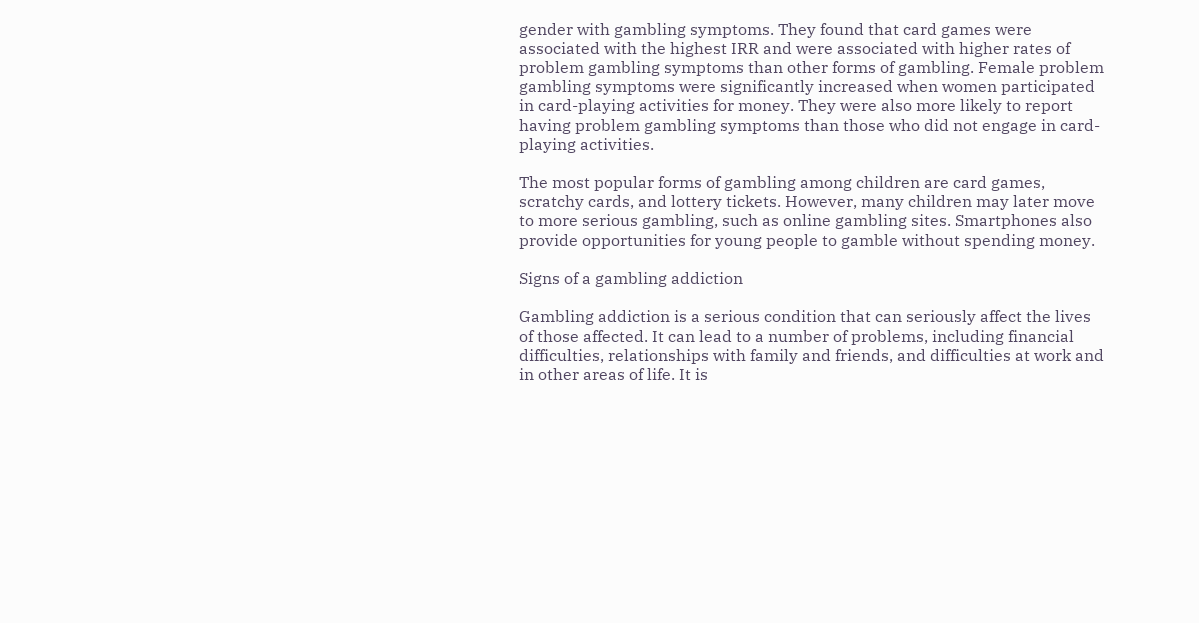gender with gambling symptoms. They found that card games were associated with the highest IRR and were associated with higher rates of problem gambling symptoms than other forms of gambling. Female problem gambling symptoms were significantly increased when women participated in card-playing activities for money. They were also more likely to report having problem gambling symptoms than those who did not engage in card-playing activities.

The most popular forms of gambling among children are card games, scratchy cards, and lottery tickets. However, many children may later move to more serious gambling, such as online gambling sites. Smartphones also provide opportunities for young people to gamble without spending money.

Signs of a gambling addiction

Gambling addiction is a serious condition that can seriously affect the lives of those affected. It can lead to a number of problems, including financial difficulties, relationships with family and friends, and difficulties at work and in other areas of life. It is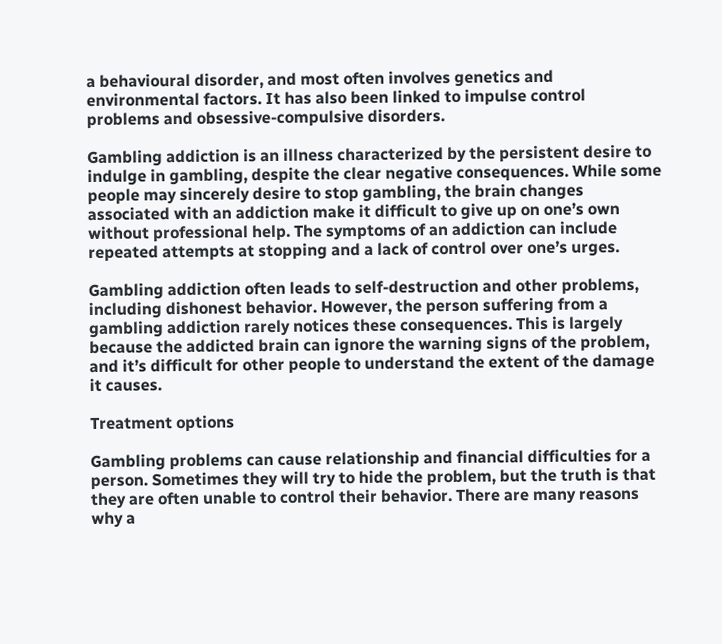a behavioural disorder, and most often involves genetics and environmental factors. It has also been linked to impulse control problems and obsessive-compulsive disorders.

Gambling addiction is an illness characterized by the persistent desire to indulge in gambling, despite the clear negative consequences. While some people may sincerely desire to stop gambling, the brain changes associated with an addiction make it difficult to give up on one’s own without professional help. The symptoms of an addiction can include repeated attempts at stopping and a lack of control over one’s urges.

Gambling addiction often leads to self-destruction and other problems, including dishonest behavior. However, the person suffering from a gambling addiction rarely notices these consequences. This is largely because the addicted brain can ignore the warning signs of the problem, and it’s difficult for other people to understand the extent of the damage it causes.

Treatment options

Gambling problems can cause relationship and financial difficulties for a person. Sometimes they will try to hide the problem, but the truth is that they are often unable to control their behavior. There are many reasons why a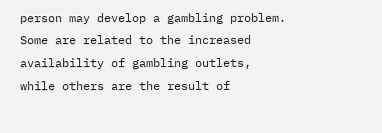person may develop a gambling problem. Some are related to the increased availability of gambling outlets, while others are the result of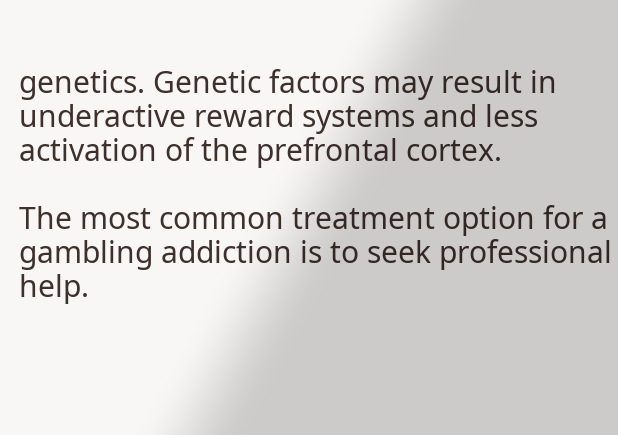genetics. Genetic factors may result in underactive reward systems and less activation of the prefrontal cortex.

The most common treatment option for a gambling addiction is to seek professional help.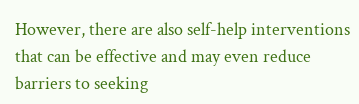However, there are also self-help interventions that can be effective and may even reduce barriers to seeking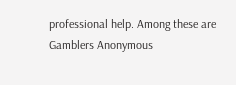professional help. Among these are Gamblers Anonymous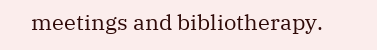meetings and bibliotherapy.